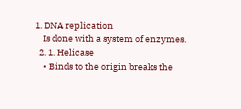1. DNA replication
    Is done with a system of enzymes.
  2. 1. Helicase
    • Binds to the origin breaks the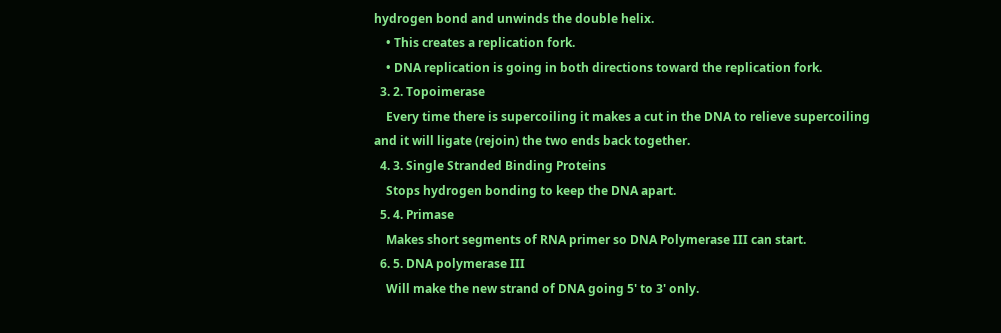hydrogen bond and unwinds the double helix.
    • This creates a replication fork.
    • DNA replication is going in both directions toward the replication fork.
  3. 2. Topoimerase
    Every time there is supercoiling it makes a cut in the DNA to relieve supercoiling and it will ligate (rejoin) the two ends back together.
  4. 3. Single Stranded Binding Proteins
    Stops hydrogen bonding to keep the DNA apart.
  5. 4. Primase
    Makes short segments of RNA primer so DNA Polymerase III can start.
  6. 5. DNA polymerase III
    Will make the new strand of DNA going 5' to 3' only.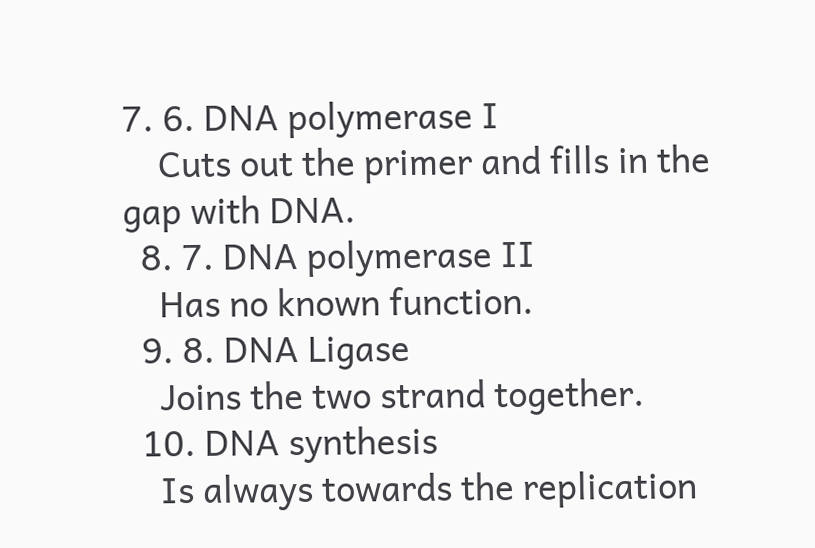7. 6. DNA polymerase I
    Cuts out the primer and fills in the gap with DNA.
  8. 7. DNA polymerase II
    Has no known function.
  9. 8. DNA Ligase
    Joins the two strand together.
  10. DNA synthesis
    Is always towards the replication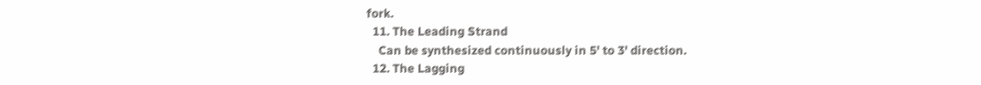fork.
  11. The Leading Strand
    Can be synthesized continuously in 5' to 3' direction.
  12. The Lagging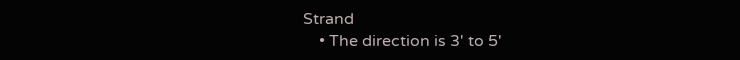Strand
    • The direction is 3' to 5'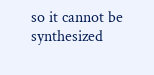so it cannot be synthesized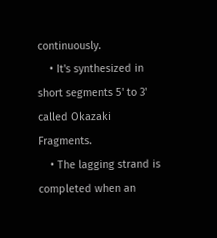continuously.
    • It's synthesized in short segments 5' to 3' called Okazaki Fragments.
    • The lagging strand is completed when an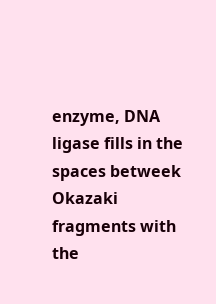enzyme, DNA ligase fills in the spaces betweek Okazaki fragments with the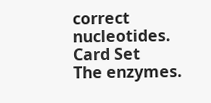correct nucleotides.
Card Set
The enzymes.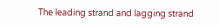The leading strand and lagging strand